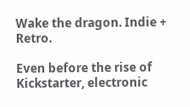Wake the dragon. Indie + Retro.

Even before the rise of Kickstarter, electronic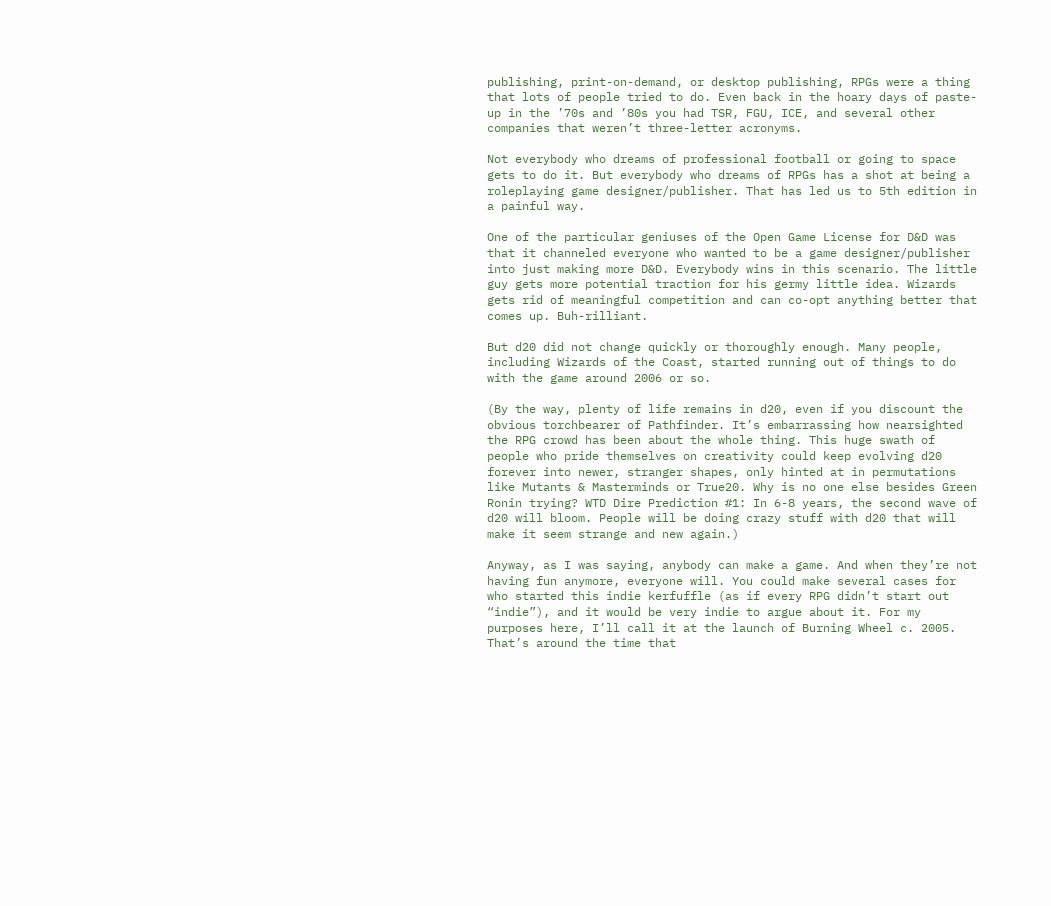publishing, print-on-demand, or desktop publishing, RPGs were a thing that lots of people tried to do. Even back in the hoary days of paste-up in the ’70s and ’80s you had TSR, FGU, ICE, and several other companies that weren’t three-letter acronyms.

Not everybody who dreams of professional football or going to space gets to do it. But everybody who dreams of RPGs has a shot at being a roleplaying game designer/publisher. That has led us to 5th edition in a painful way.

One of the particular geniuses of the Open Game License for D&D was that it channeled everyone who wanted to be a game designer/publisher into just making more D&D. Everybody wins in this scenario. The little guy gets more potential traction for his germy little idea. Wizards gets rid of meaningful competition and can co-opt anything better that comes up. Buh-rilliant.

But d20 did not change quickly or thoroughly enough. Many people, including Wizards of the Coast, started running out of things to do with the game around 2006 or so.

(By the way, plenty of life remains in d20, even if you discount the obvious torchbearer of Pathfinder. It’s embarrassing how nearsighted the RPG crowd has been about the whole thing. This huge swath of people who pride themselves on creativity could keep evolving d20 forever into newer, stranger shapes, only hinted at in permutations like Mutants & Masterminds or True20. Why is no one else besides Green Ronin trying? WTD Dire Prediction #1: In 6-8 years, the second wave of d20 will bloom. People will be doing crazy stuff with d20 that will make it seem strange and new again.)

Anyway, as I was saying, anybody can make a game. And when they’re not having fun anymore, everyone will. You could make several cases for who started this indie kerfuffle (as if every RPG didn’t start out “indie”), and it would be very indie to argue about it. For my purposes here, I’ll call it at the launch of Burning Wheel c. 2005. That’s around the time that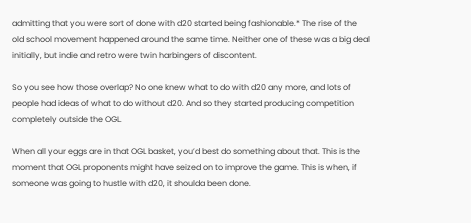admitting that you were sort of done with d20 started being fashionable.* The rise of the old school movement happened around the same time. Neither one of these was a big deal initially, but indie and retro were twin harbingers of discontent.

So you see how those overlap? No one knew what to do with d20 any more, and lots of people had ideas of what to do without d20. And so they started producing competition completely outside the OGL.

When all your eggs are in that OGL basket, you’d best do something about that. This is the moment that OGL proponents might have seized on to improve the game. This is when, if someone was going to hustle with d20, it shoulda been done.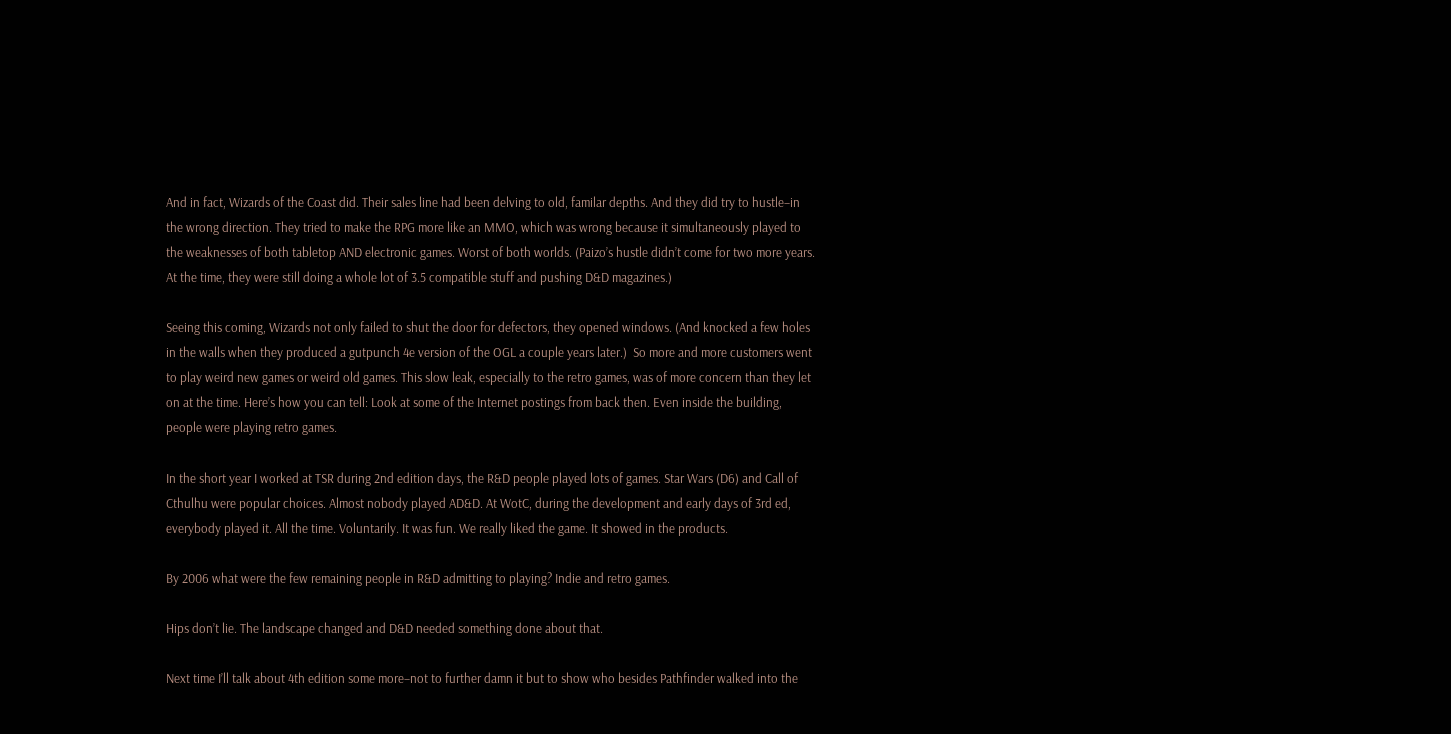And in fact, Wizards of the Coast did. Their sales line had been delving to old, familar depths. And they did try to hustle–in the wrong direction. They tried to make the RPG more like an MMO, which was wrong because it simultaneously played to the weaknesses of both tabletop AND electronic games. Worst of both worlds. (Paizo’s hustle didn’t come for two more years. At the time, they were still doing a whole lot of 3.5 compatible stuff and pushing D&D magazines.)

Seeing this coming, Wizards not only failed to shut the door for defectors, they opened windows. (And knocked a few holes in the walls when they produced a gutpunch 4e version of the OGL a couple years later.)  So more and more customers went to play weird new games or weird old games. This slow leak, especially to the retro games, was of more concern than they let on at the time. Here’s how you can tell: Look at some of the Internet postings from back then. Even inside the building, people were playing retro games.

In the short year I worked at TSR during 2nd edition days, the R&D people played lots of games. Star Wars (D6) and Call of Cthulhu were popular choices. Almost nobody played AD&D. At WotC, during the development and early days of 3rd ed, everybody played it. All the time. Voluntarily. It was fun. We really liked the game. It showed in the products.

By 2006 what were the few remaining people in R&D admitting to playing? Indie and retro games.

Hips don’t lie. The landscape changed and D&D needed something done about that.

Next time I’ll talk about 4th edition some more–not to further damn it but to show who besides Pathfinder walked into the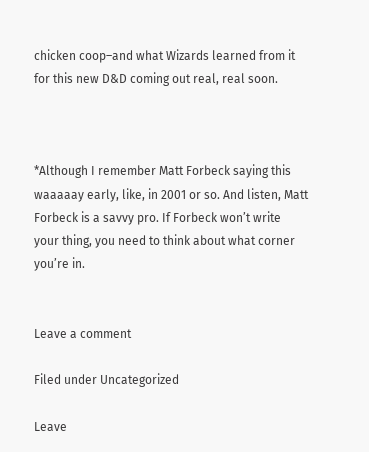chicken coop–and what Wizards learned from it for this new D&D coming out real, real soon.



*Although I remember Matt Forbeck saying this waaaaay early, like, in 2001 or so. And listen, Matt Forbeck is a savvy pro. If Forbeck won’t write your thing, you need to think about what corner you’re in.


Leave a comment

Filed under Uncategorized

Leave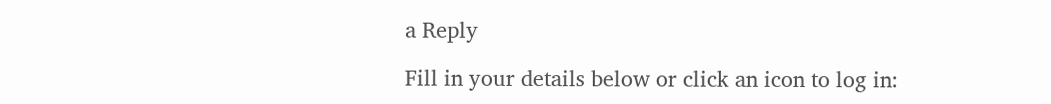a Reply

Fill in your details below or click an icon to log in: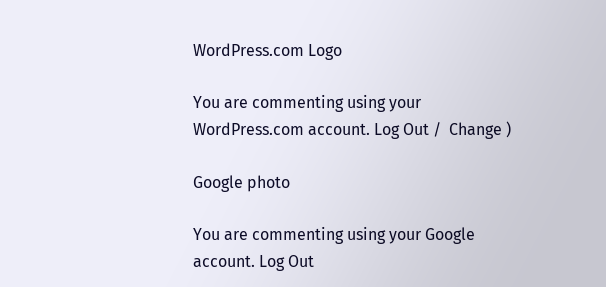WordPress.com Logo

You are commenting using your WordPress.com account. Log Out /  Change )

Google photo

You are commenting using your Google account. Log Out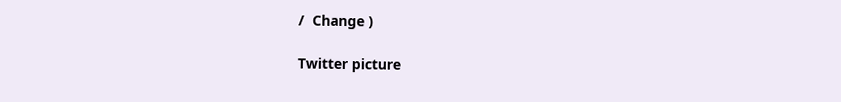/  Change )

Twitter picture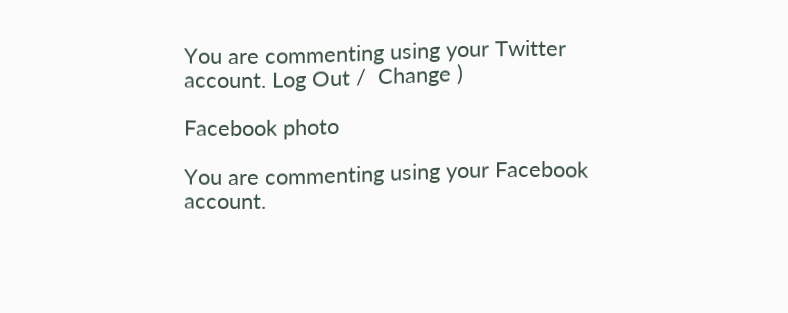You are commenting using your Twitter account. Log Out /  Change )

Facebook photo

You are commenting using your Facebook account.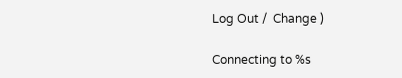Log Out /  Change )

Connecting to %s